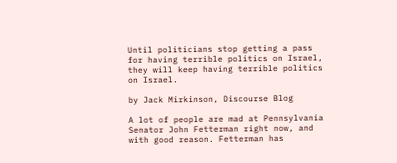Until politicians stop getting a pass for having terrible politics on Israel, they will keep having terrible politics on Israel.

by Jack Mirkinson, Discourse Blog

A lot of people are mad at Pennsylvania Senator John Fetterman right now, and with good reason. Fetterman has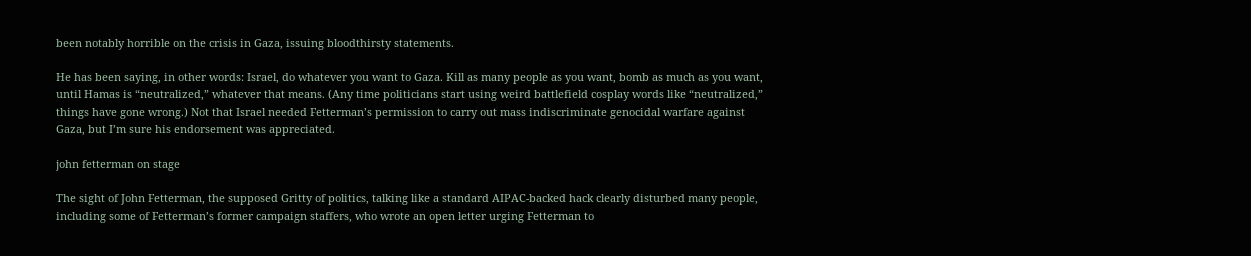been notably horrible on the crisis in Gaza, issuing bloodthirsty statements.

He has been saying, in other words: Israel, do whatever you want to Gaza. Kill as many people as you want, bomb as much as you want, until Hamas is “neutralized,” whatever that means. (Any time politicians start using weird battlefield cosplay words like “neutralized,” things have gone wrong.) Not that Israel needed Fetterman’s permission to carry out mass indiscriminate genocidal warfare against Gaza, but I’m sure his endorsement was appreciated.

john fetterman on stage

The sight of John Fetterman, the supposed Gritty of politics, talking like a standard AIPAC-backed hack clearly disturbed many people, including some of Fetterman’s former campaign staffers, who wrote an open letter urging Fetterman to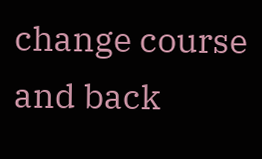change course and back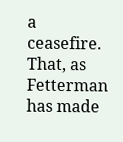a ceasefire. That, as Fetterman has made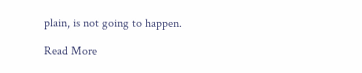plain, is not going to happen.

Read More